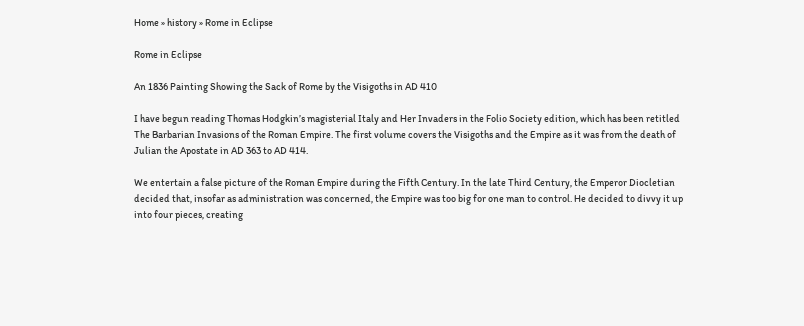Home » history » Rome in Eclipse

Rome in Eclipse

An 1836 Painting Showing the Sack of Rome by the Visigoths in AD 410

I have begun reading Thomas Hodgkin’s magisterial Italy and Her Invaders in the Folio Society edition, which has been retitled The Barbarian Invasions of the Roman Empire. The first volume covers the Visigoths and the Empire as it was from the death of Julian the Apostate in AD 363 to AD 414.

We entertain a false picture of the Roman Empire during the Fifth Century. In the late Third Century, the Emperor Diocletian decided that, insofar as administration was concerned, the Empire was too big for one man to control. He decided to divvy it up into four pieces, creating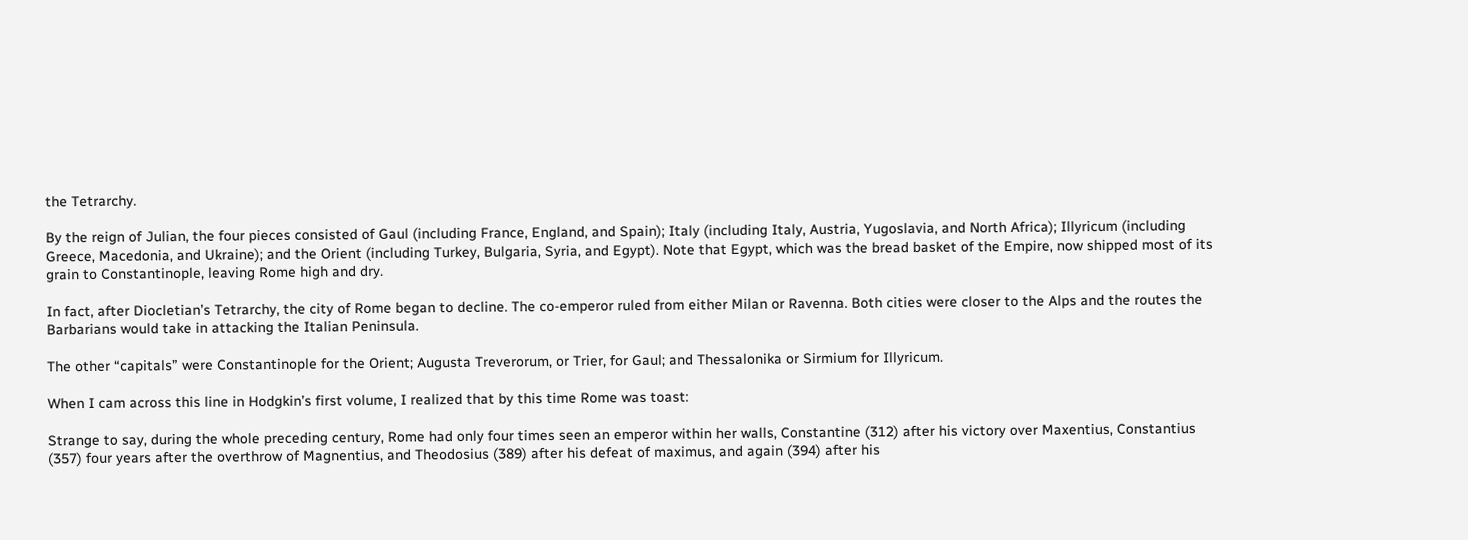the Tetrarchy.

By the reign of Julian, the four pieces consisted of Gaul (including France, England, and Spain); Italy (including Italy, Austria, Yugoslavia, and North Africa); Illyricum (including Greece, Macedonia, and Ukraine); and the Orient (including Turkey, Bulgaria, Syria, and Egypt). Note that Egypt, which was the bread basket of the Empire, now shipped most of its grain to Constantinople, leaving Rome high and dry.

In fact, after Diocletian’s Tetrarchy, the city of Rome began to decline. The co-emperor ruled from either Milan or Ravenna. Both cities were closer to the Alps and the routes the Barbarians would take in attacking the Italian Peninsula.

The other “capitals” were Constantinople for the Orient; Augusta Treverorum, or Trier, for Gaul; and Thessalonika or Sirmium for Illyricum.

When I cam across this line in Hodgkin’s first volume, I realized that by this time Rome was toast:

Strange to say, during the whole preceding century, Rome had only four times seen an emperor within her walls, Constantine (312) after his victory over Maxentius, Constantius (357) four years after the overthrow of Magnentius, and Theodosius (389) after his defeat of maximus, and again (394) after his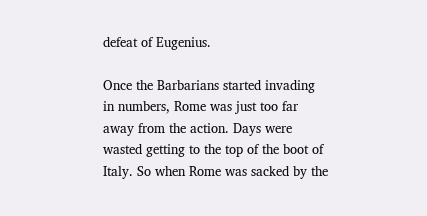defeat of Eugenius.

Once the Barbarians started invading in numbers, Rome was just too far away from the action. Days were wasted getting to the top of the boot of Italy. So when Rome was sacked by the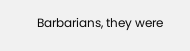Barbarians, they were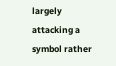largely attacking a symbol rather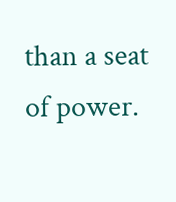than a seat of power.